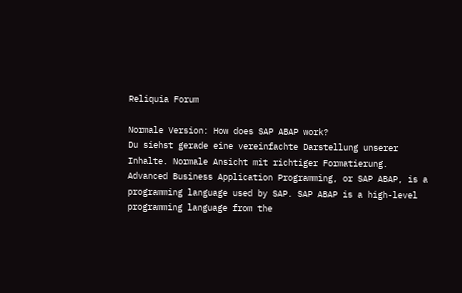Reliquia Forum

Normale Version: How does SAP ABAP work?
Du siehst gerade eine vereinfachte Darstellung unserer Inhalte. Normale Ansicht mit richtiger Formatierung.
Advanced Business Application Programming, or SAP ABAP, is a programming language used by SAP. SAP ABAP is a high-level programming language from the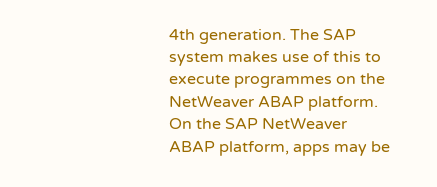4th generation. The SAP system makes use of this to execute programmes on the NetWeaver ABAP platform. On the SAP NetWeaver ABAP platform, apps may be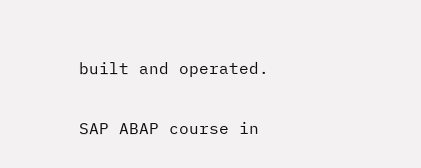built and operated.

SAP ABAP course in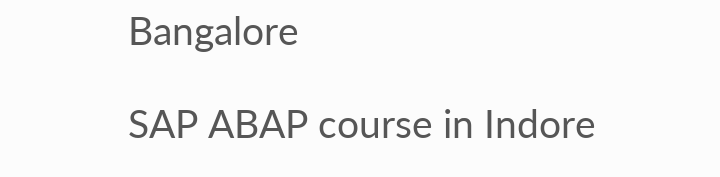Bangalore

SAP ABAP course in Indore